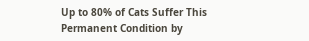Up to 80% of Cats Suffer This Permanent Condition by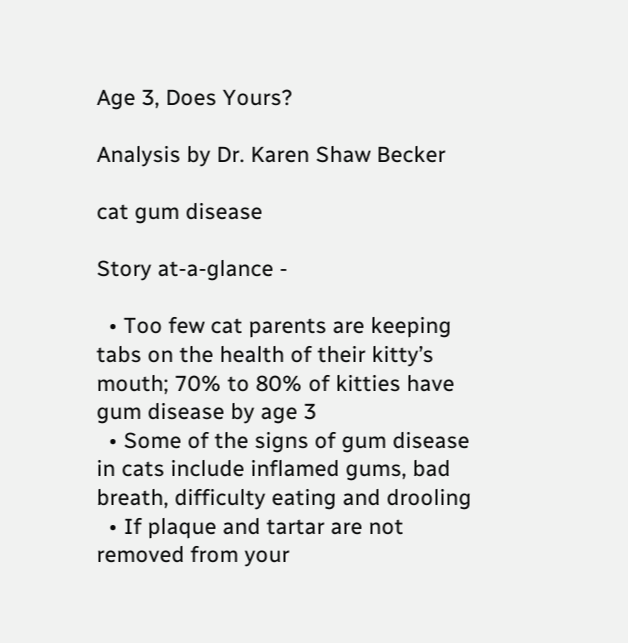Age 3, Does Yours?

Analysis by Dr. Karen Shaw Becker

cat gum disease

Story at-a-glance -

  • Too few cat parents are keeping tabs on the health of their kitty’s mouth; 70% to 80% of kitties have gum disease by age 3
  • Some of the signs of gum disease in cats include inflamed gums, bad breath, difficulty eating and drooling
  • If plaque and tartar are not removed from your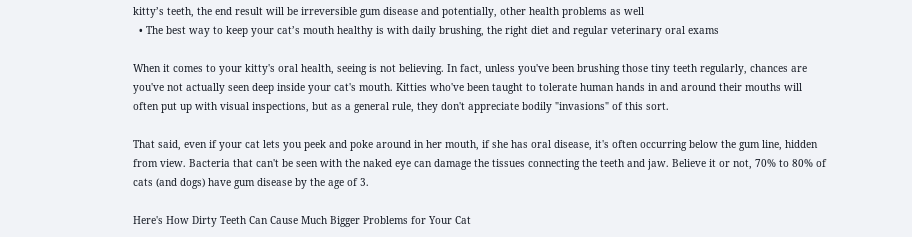kitty’s teeth, the end result will be irreversible gum disease and potentially, other health problems as well
  • The best way to keep your cat’s mouth healthy is with daily brushing, the right diet and regular veterinary oral exams

When it comes to your kitty's oral health, seeing is not believing. In fact, unless you've been brushing those tiny teeth regularly, chances are you've not actually seen deep inside your cat's mouth. Kitties who've been taught to tolerate human hands in and around their mouths will often put up with visual inspections, but as a general rule, they don't appreciate bodily "invasions" of this sort.

That said, even if your cat lets you peek and poke around in her mouth, if she has oral disease, it's often occurring below the gum line, hidden from view. Bacteria that can't be seen with the naked eye can damage the tissues connecting the teeth and jaw. Believe it or not, 70% to 80% of cats (and dogs) have gum disease by the age of 3.

Here's How Dirty Teeth Can Cause Much Bigger Problems for Your Cat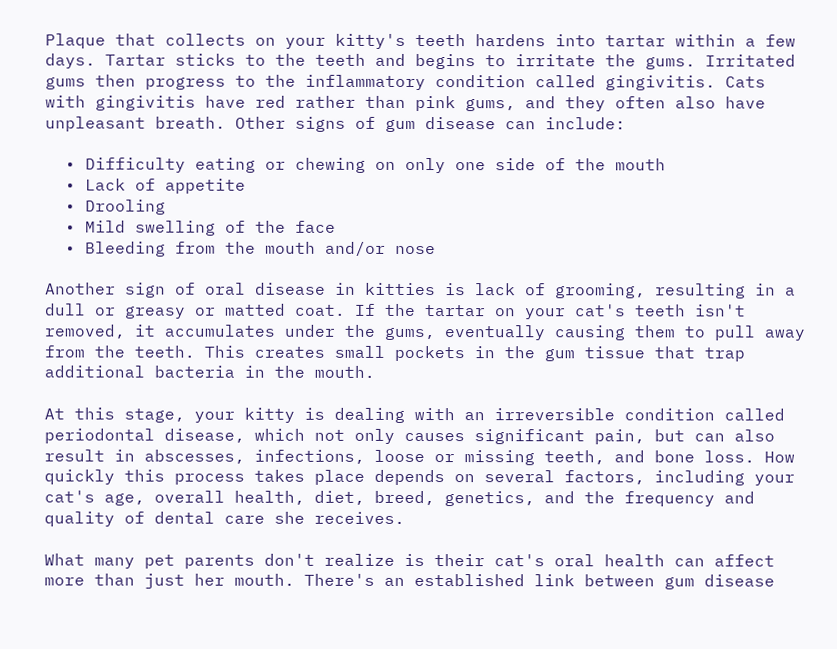Plaque that collects on your kitty's teeth hardens into tartar within a few days. Tartar sticks to the teeth and begins to irritate the gums. Irritated gums then progress to the inflammatory condition called gingivitis. Cats with gingivitis have red rather than pink gums, and they often also have unpleasant breath. Other signs of gum disease can include:

  • Difficulty eating or chewing on only one side of the mouth
  • Lack of appetite
  • Drooling
  • Mild swelling of the face
  • Bleeding from the mouth and/or nose

Another sign of oral disease in kitties is lack of grooming, resulting in a dull or greasy or matted coat. If the tartar on your cat's teeth isn't removed, it accumulates under the gums, eventually causing them to pull away from the teeth. This creates small pockets in the gum tissue that trap additional bacteria in the mouth.

At this stage, your kitty is dealing with an irreversible condition called periodontal disease, which not only causes significant pain, but can also result in abscesses, infections, loose or missing teeth, and bone loss. How quickly this process takes place depends on several factors, including your cat's age, overall health, diet, breed, genetics, and the frequency and quality of dental care she receives.

What many pet parents don't realize is their cat's oral health can affect more than just her mouth. There's an established link between gum disease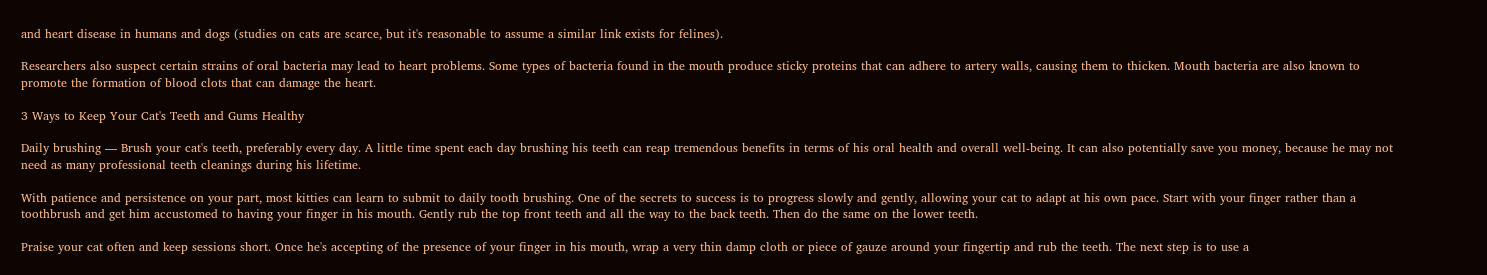and heart disease in humans and dogs (studies on cats are scarce, but it's reasonable to assume a similar link exists for felines).

Researchers also suspect certain strains of oral bacteria may lead to heart problems. Some types of bacteria found in the mouth produce sticky proteins that can adhere to artery walls, causing them to thicken. Mouth bacteria are also known to promote the formation of blood clots that can damage the heart.

3 Ways to Keep Your Cat's Teeth and Gums Healthy

Daily brushing — Brush your cat's teeth, preferably every day. A little time spent each day brushing his teeth can reap tremendous benefits in terms of his oral health and overall well-being. It can also potentially save you money, because he may not need as many professional teeth cleanings during his lifetime.

With patience and persistence on your part, most kitties can learn to submit to daily tooth brushing. One of the secrets to success is to progress slowly and gently, allowing your cat to adapt at his own pace. Start with your finger rather than a toothbrush and get him accustomed to having your finger in his mouth. Gently rub the top front teeth and all the way to the back teeth. Then do the same on the lower teeth.

Praise your cat often and keep sessions short. Once he's accepting of the presence of your finger in his mouth, wrap a very thin damp cloth or piece of gauze around your fingertip and rub the teeth. The next step is to use a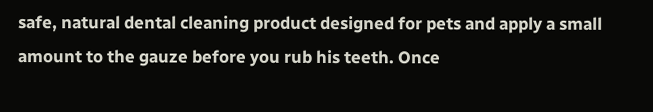safe, natural dental cleaning product designed for pets and apply a small amount to the gauze before you rub his teeth. Once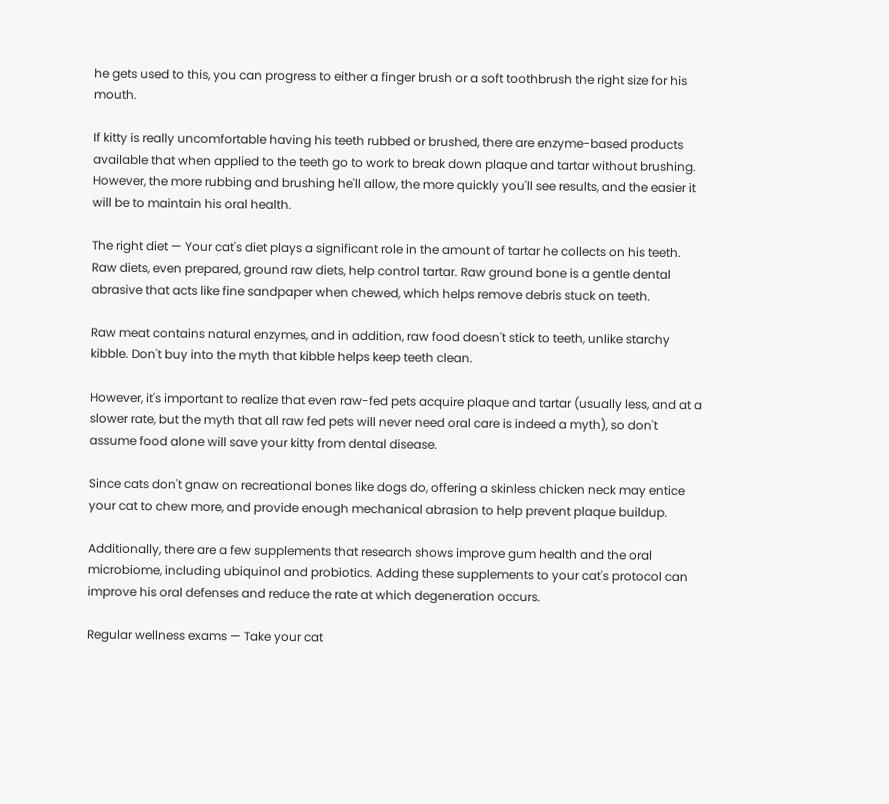he gets used to this, you can progress to either a finger brush or a soft toothbrush the right size for his mouth.

If kitty is really uncomfortable having his teeth rubbed or brushed, there are enzyme-based products available that when applied to the teeth go to work to break down plaque and tartar without brushing. However, the more rubbing and brushing he'll allow, the more quickly you'll see results, and the easier it will be to maintain his oral health.

The right diet — Your cat's diet plays a significant role in the amount of tartar he collects on his teeth. Raw diets, even prepared, ground raw diets, help control tartar. Raw ground bone is a gentle dental abrasive that acts like fine sandpaper when chewed, which helps remove debris stuck on teeth.

Raw meat contains natural enzymes, and in addition, raw food doesn't stick to teeth, unlike starchy kibble. Don't buy into the myth that kibble helps keep teeth clean.

However, it's important to realize that even raw-fed pets acquire plaque and tartar (usually less, and at a slower rate, but the myth that all raw fed pets will never need oral care is indeed a myth), so don't assume food alone will save your kitty from dental disease.

Since cats don't gnaw on recreational bones like dogs do, offering a skinless chicken neck may entice your cat to chew more, and provide enough mechanical abrasion to help prevent plaque buildup.

Additionally, there are a few supplements that research shows improve gum health and the oral microbiome, including ubiquinol and probiotics. Adding these supplements to your cat's protocol can improve his oral defenses and reduce the rate at which degeneration occurs.

Regular wellness exams — Take your cat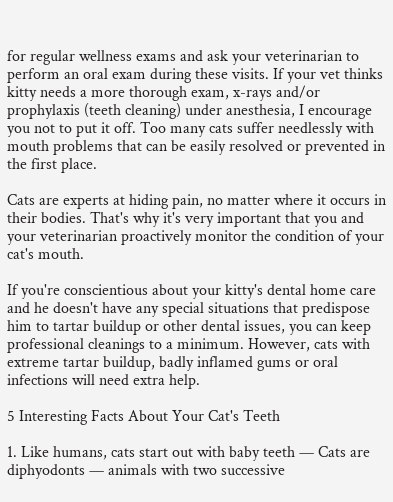for regular wellness exams and ask your veterinarian to perform an oral exam during these visits. If your vet thinks kitty needs a more thorough exam, x-rays and/or prophylaxis (teeth cleaning) under anesthesia, I encourage you not to put it off. Too many cats suffer needlessly with mouth problems that can be easily resolved or prevented in the first place.

Cats are experts at hiding pain, no matter where it occurs in their bodies. That's why it's very important that you and your veterinarian proactively monitor the condition of your cat's mouth.

If you're conscientious about your kitty's dental home care and he doesn't have any special situations that predispose him to tartar buildup or other dental issues, you can keep professional cleanings to a minimum. However, cats with extreme tartar buildup, badly inflamed gums or oral infections will need extra help.

5 Interesting Facts About Your Cat's Teeth

1. Like humans, cats start out with baby teeth — Cats are diphyodonts — animals with two successive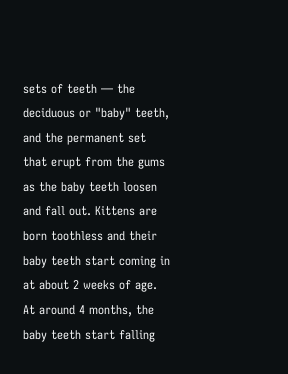sets of teeth — the deciduous or "baby" teeth, and the permanent set that erupt from the gums as the baby teeth loosen and fall out. Kittens are born toothless and their baby teeth start coming in at about 2 weeks of age. At around 4 months, the baby teeth start falling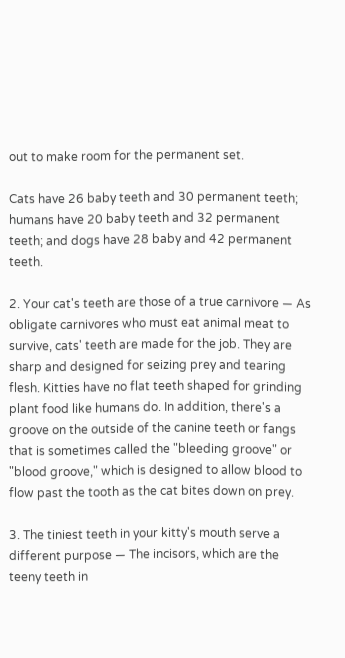out to make room for the permanent set.

Cats have 26 baby teeth and 30 permanent teeth; humans have 20 baby teeth and 32 permanent teeth; and dogs have 28 baby and 42 permanent teeth.

2. Your cat's teeth are those of a true carnivore — As obligate carnivores who must eat animal meat to survive, cats' teeth are made for the job. They are sharp and designed for seizing prey and tearing flesh. Kitties have no flat teeth shaped for grinding plant food like humans do. In addition, there's a groove on the outside of the canine teeth or fangs that is sometimes called the "bleeding groove" or "blood groove," which is designed to allow blood to flow past the tooth as the cat bites down on prey.

3. The tiniest teeth in your kitty's mouth serve a different purpose — The incisors, which are the teeny teeth in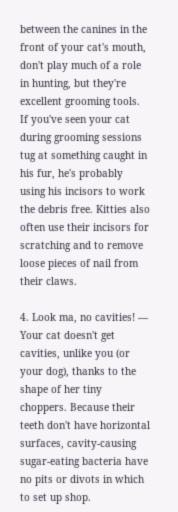between the canines in the front of your cat's mouth, don't play much of a role in hunting, but they're excellent grooming tools. If you've seen your cat during grooming sessions tug at something caught in his fur, he's probably using his incisors to work the debris free. Kitties also often use their incisors for scratching and to remove loose pieces of nail from their claws.

4. Look ma, no cavities! — Your cat doesn't get cavities, unlike you (or your dog), thanks to the shape of her tiny choppers. Because their teeth don't have horizontal surfaces, cavity-causing sugar-eating bacteria have no pits or divots in which to set up shop.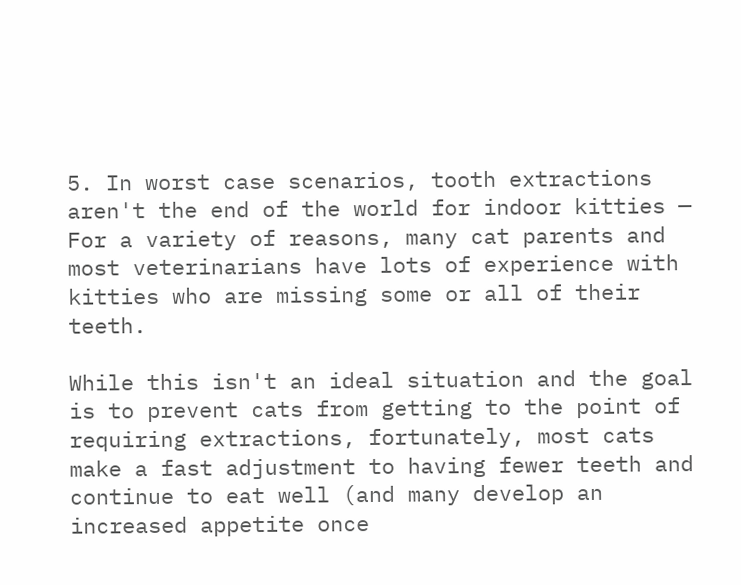5. In worst case scenarios, tooth extractions aren't the end of the world for indoor kitties — For a variety of reasons, many cat parents and most veterinarians have lots of experience with kitties who are missing some or all of their teeth.

While this isn't an ideal situation and the goal is to prevent cats from getting to the point of requiring extractions, fortunately, most cats make a fast adjustment to having fewer teeth and continue to eat well (and many develop an increased appetite once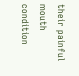their painful mouth condition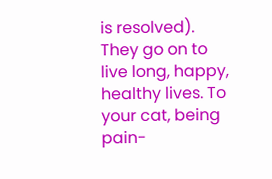is resolved). They go on to live long, happy, healthy lives. To your cat, being pain-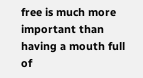free is much more important than having a mouth full of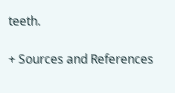teeth.

+ Sources and References